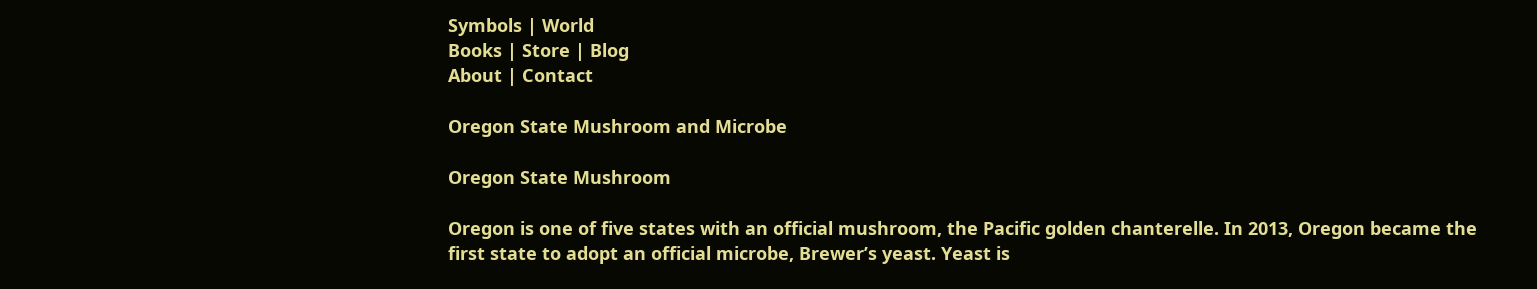Symbols | World
Books | Store | Blog
About | Contact

Oregon State Mushroom and Microbe

Oregon State Mushroom

Oregon is one of five states with an official mushroom, the Pacific golden chanterelle. In 2013, Oregon became the first state to adopt an official microbe, Brewer’s yeast. Yeast is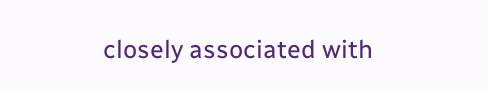closely associated with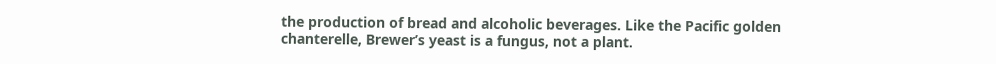the production of bread and alcoholic beverages. Like the Pacific golden chanterelle, Brewer’s yeast is a fungus, not a plant.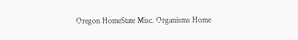Oregon HomeState Misc. Organisms Home